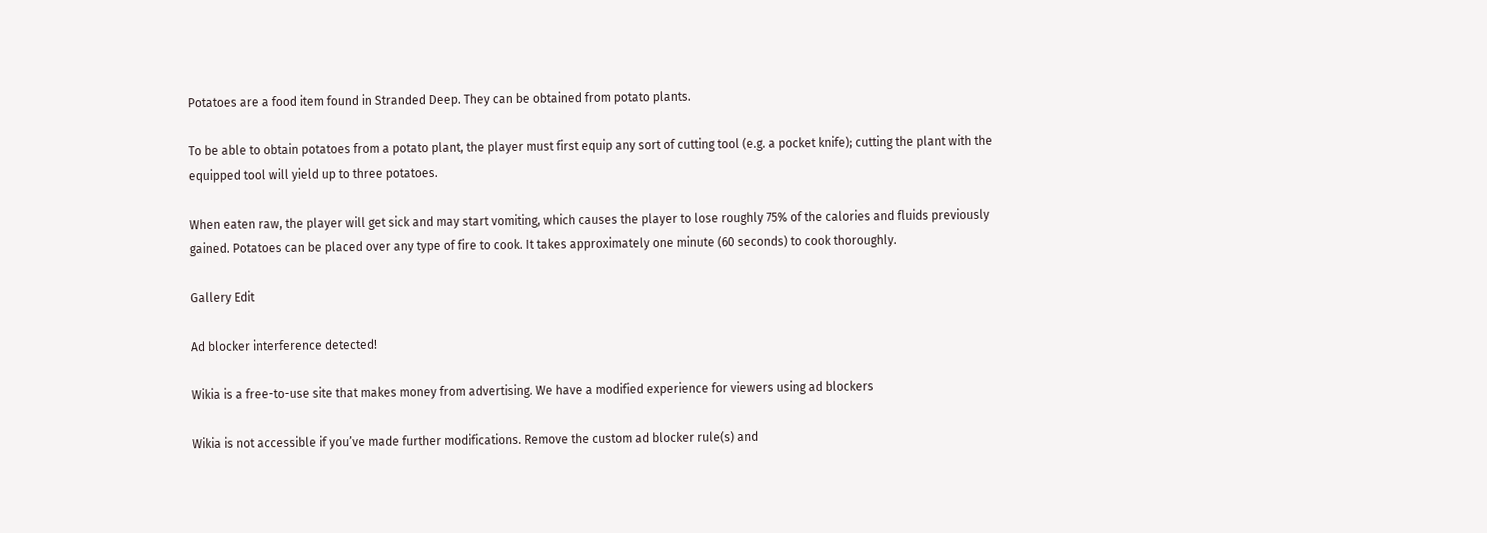Potatoes are a food item found in Stranded Deep. They can be obtained from potato plants.

To be able to obtain potatoes from a potato plant, the player must first equip any sort of cutting tool (e.g. a pocket knife); cutting the plant with the equipped tool will yield up to three potatoes.

When eaten raw, the player will get sick and may start vomiting, which causes the player to lose roughly 75% of the calories and fluids previously gained. Potatoes can be placed over any type of fire to cook. It takes approximately one minute (60 seconds) to cook thoroughly.

Gallery Edit

Ad blocker interference detected!

Wikia is a free-to-use site that makes money from advertising. We have a modified experience for viewers using ad blockers

Wikia is not accessible if you’ve made further modifications. Remove the custom ad blocker rule(s) and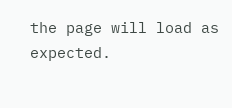the page will load as expected.